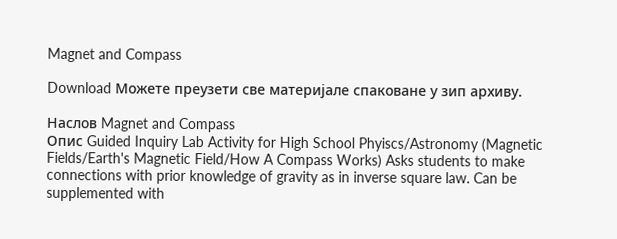Magnet and Compass

Download Можете преузети све материјале спаковане у зип архиву.

Наслов Magnet and Compass
Опис Guided Inquiry Lab Activity for High School Phyiscs/Astronomy (Magnetic Fields/Earth's Magnetic Field/How A Compass Works) Asks students to make connections with prior knowledge of gravity as in inverse square law. Can be supplemented with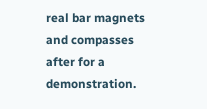real bar magnets and compasses after for a demonstration.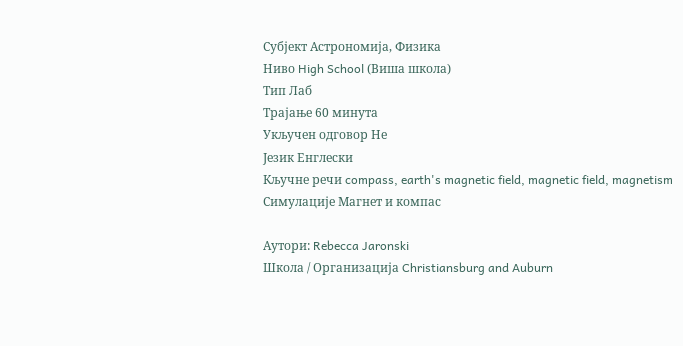Субјект Астрономија, Физика
Ниво High School (Виша школа)
Тип Лаб
Трајање 60 минута
Укључен одговор Не
Језик Енглески
Кључне речи compass, earth's magnetic field, magnetic field, magnetism
Симулације Магнет и компас

Аутори: Rebecca Jaronski
Школа / Организација Christiansburg and Auburn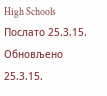High Schools
Послато 25.3.15.
Обновљено 25.3.15.